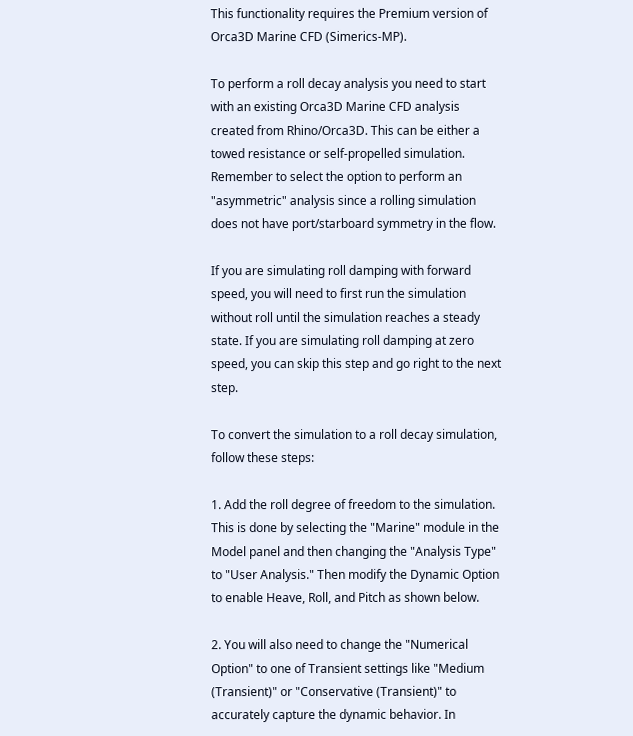This functionality requires the Premium version of Orca3D Marine CFD (Simerics-MP).

To perform a roll decay analysis you need to start with an existing Orca3D Marine CFD analysis created from Rhino/Orca3D. This can be either a towed resistance or self-propelled simulation. Remember to select the option to perform an "asymmetric" analysis since a rolling simulation does not have port/starboard symmetry in the flow.

If you are simulating roll damping with forward speed, you will need to first run the simulation without roll until the simulation reaches a steady state. If you are simulating roll damping at zero speed, you can skip this step and go right to the next step.

To convert the simulation to a roll decay simulation, follow these steps:

1. Add the roll degree of freedom to the simulation. This is done by selecting the "Marine" module in the Model panel and then changing the "Analysis Type" to "User Analysis." Then modify the Dynamic Option to enable Heave, Roll, and Pitch as shown below.

2. You will also need to change the "Numerical Option" to one of Transient settings like "Medium (Transient)" or "Conservative (Transient)" to accurately capture the dynamic behavior. In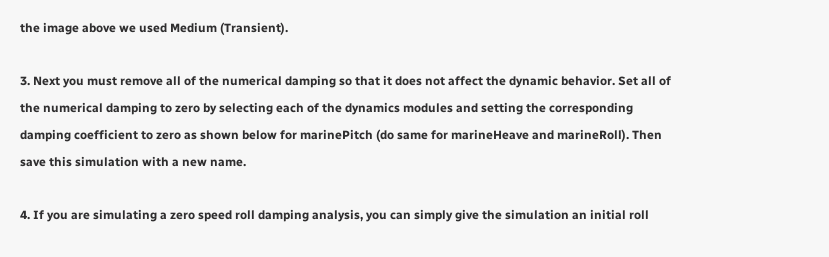the image above we used Medium (Transient).

3. Next you must remove all of the numerical damping so that it does not affect the dynamic behavior. Set all of the numerical damping to zero by selecting each of the dynamics modules and setting the corresponding damping coefficient to zero as shown below for marinePitch (do same for marineHeave and marineRoll). Then save this simulation with a new name.

4. If you are simulating a zero speed roll damping analysis, you can simply give the simulation an initial roll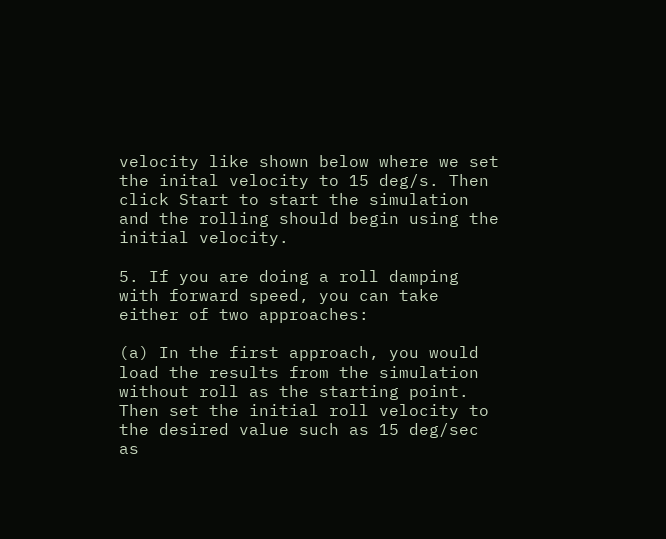velocity like shown below where we set the inital velocity to 15 deg/s. Then click Start to start the simulation and the rolling should begin using the initial velocity.

5. If you are doing a roll damping with forward speed, you can take either of two approaches:

(a) In the first approach, you would load the results from the simulation without roll as the starting point. Then set the initial roll velocity to the desired value such as 15 deg/sec as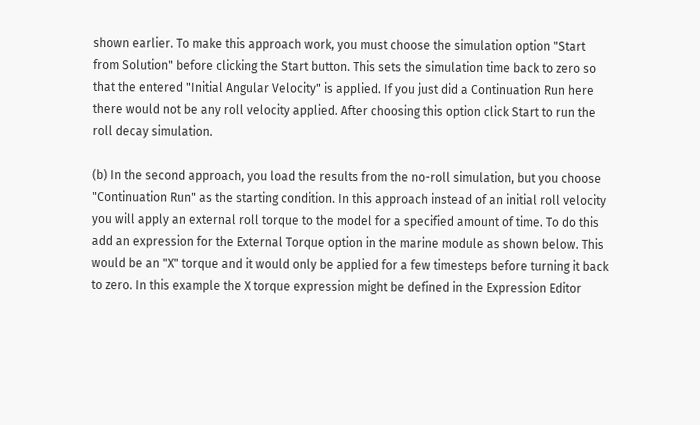shown earlier. To make this approach work, you must choose the simulation option "Start from Solution" before clicking the Start button. This sets the simulation time back to zero so that the entered "Initial Angular Velocity" is applied. If you just did a Continuation Run here there would not be any roll velocity applied. After choosing this option click Start to run the roll decay simulation.

(b) In the second approach, you load the results from the no-roll simulation, but you choose "Continuation Run" as the starting condition. In this approach instead of an initial roll velocity you will apply an external roll torque to the model for a specified amount of time. To do this add an expression for the External Torque option in the marine module as shown below. This would be an "X" torque and it would only be applied for a few timesteps before turning it back to zero. In this example the X torque expression might be defined in the Expression Editor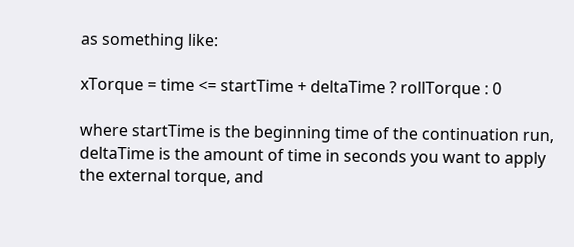as something like:

xTorque = time <= startTime + deltaTime ? rollTorque : 0

where startTime is the beginning time of the continuation run, deltaTime is the amount of time in seconds you want to apply the external torque, and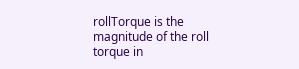rollTorque is the magnitude of the roll torque in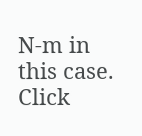N-m in this case. Click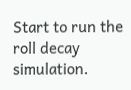Start to run the roll decay simulation.